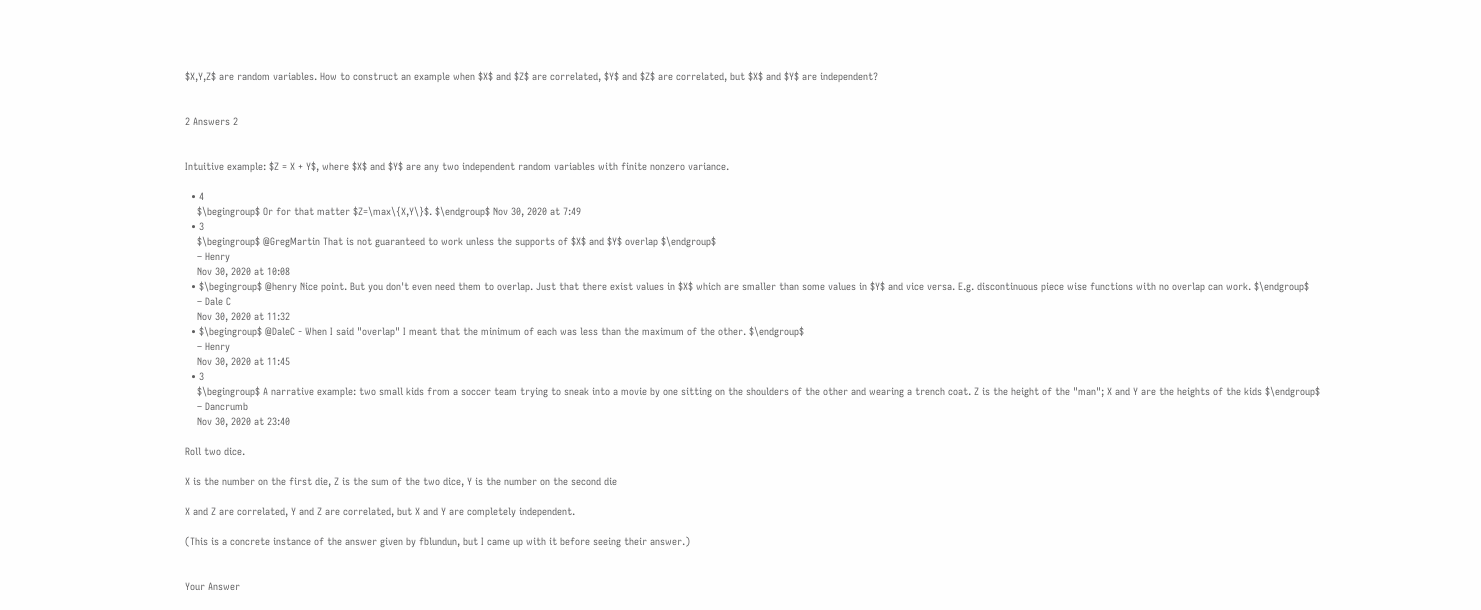$X,Y,Z$ are random variables. How to construct an example when $X$ and $Z$ are correlated, $Y$ and $Z$ are correlated, but $X$ and $Y$ are independent?


2 Answers 2


Intuitive example: $Z = X + Y$, where $X$ and $Y$ are any two independent random variables with finite nonzero variance.

  • 4
    $\begingroup$ Or for that matter $Z=\max\{X,Y\}$. $\endgroup$ Nov 30, 2020 at 7:49
  • 3
    $\begingroup$ @GregMartin That is not guaranteed to work unless the supports of $X$ and $Y$ overlap $\endgroup$
    – Henry
    Nov 30, 2020 at 10:08
  • $\begingroup$ @henry Nice point. But you don't even need them to overlap. Just that there exist values in $X$ which are smaller than some values in $Y$ and vice versa. E.g. discontinuous piece wise functions with no overlap can work. $\endgroup$
    – Dale C
    Nov 30, 2020 at 11:32
  • $\begingroup$ @DaleC - When I said "overlap" I meant that the minimum of each was less than the maximum of the other. $\endgroup$
    – Henry
    Nov 30, 2020 at 11:45
  • 3
    $\begingroup$ A narrative example: two small kids from a soccer team trying to sneak into a movie by one sitting on the shoulders of the other and wearing a trench coat. Z is the height of the "man"; X and Y are the heights of the kids $\endgroup$
    – Dancrumb
    Nov 30, 2020 at 23:40

Roll two dice.

X is the number on the first die, Z is the sum of the two dice, Y is the number on the second die

X and Z are correlated, Y and Z are correlated, but X and Y are completely independent.

(This is a concrete instance of the answer given by fblundun, but I came up with it before seeing their answer.)


Your Answer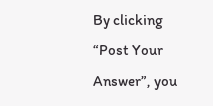By clicking “Post Your Answer”, you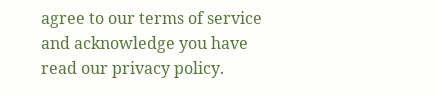agree to our terms of service and acknowledge you have read our privacy policy.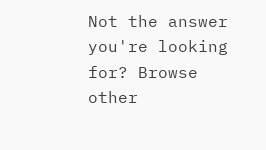Not the answer you're looking for? Browse other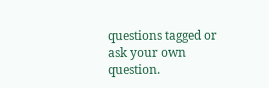questions tagged or ask your own question.